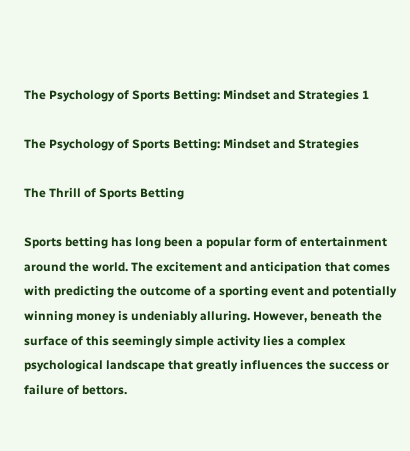The Psychology of Sports Betting: Mindset and Strategies 1

The Psychology of Sports Betting: Mindset and Strategies

The Thrill of Sports Betting

Sports betting has long been a popular form of entertainment around the world. The excitement and anticipation that comes with predicting the outcome of a sporting event and potentially winning money is undeniably alluring. However, beneath the surface of this seemingly simple activity lies a complex psychological landscape that greatly influences the success or failure of bettors.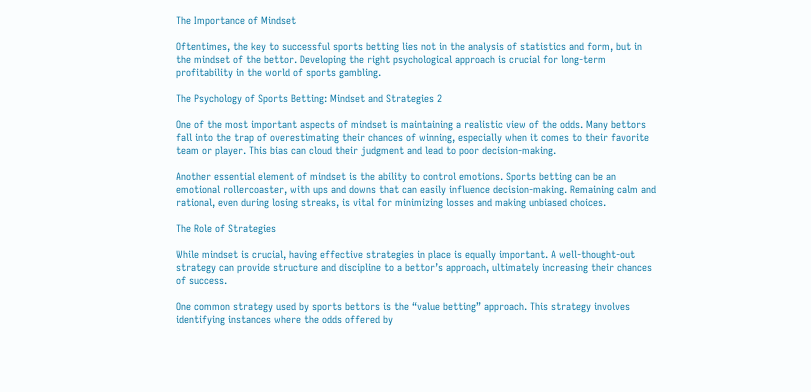The Importance of Mindset

Oftentimes, the key to successful sports betting lies not in the analysis of statistics and form, but in the mindset of the bettor. Developing the right psychological approach is crucial for long-term profitability in the world of sports gambling.

The Psychology of Sports Betting: Mindset and Strategies 2

One of the most important aspects of mindset is maintaining a realistic view of the odds. Many bettors fall into the trap of overestimating their chances of winning, especially when it comes to their favorite team or player. This bias can cloud their judgment and lead to poor decision-making.

Another essential element of mindset is the ability to control emotions. Sports betting can be an emotional rollercoaster, with ups and downs that can easily influence decision-making. Remaining calm and rational, even during losing streaks, is vital for minimizing losses and making unbiased choices.

The Role of Strategies

While mindset is crucial, having effective strategies in place is equally important. A well-thought-out strategy can provide structure and discipline to a bettor’s approach, ultimately increasing their chances of success.

One common strategy used by sports bettors is the “value betting” approach. This strategy involves identifying instances where the odds offered by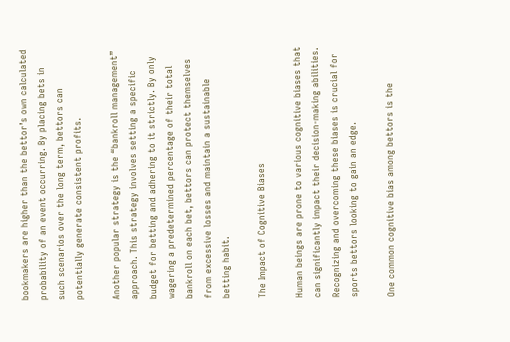bookmakers are higher than the bettor’s own calculated probability of an event occurring. By placing bets in such scenarios over the long term, bettors can potentially generate consistent profits.

Another popular strategy is the “bankroll management” approach. This strategy involves setting a specific budget for betting and adhering to it strictly. By only wagering a predetermined percentage of their total bankroll on each bet, bettors can protect themselves from excessive losses and maintain a sustainable betting habit.

The Impact of Cognitive Biases

Human beings are prone to various cognitive biases that can significantly impact their decision-making abilities. Recognizing and overcoming these biases is crucial for sports bettors looking to gain an edge.

One common cognitive bias among bettors is the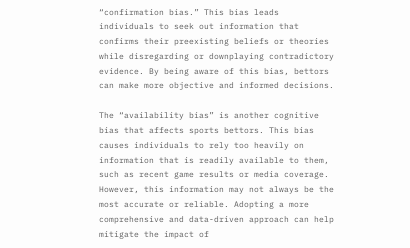“confirmation bias.” This bias leads individuals to seek out information that confirms their preexisting beliefs or theories while disregarding or downplaying contradictory evidence. By being aware of this bias, bettors can make more objective and informed decisions.

The “availability bias” is another cognitive bias that affects sports bettors. This bias causes individuals to rely too heavily on information that is readily available to them, such as recent game results or media coverage. However, this information may not always be the most accurate or reliable. Adopting a more comprehensive and data-driven approach can help mitigate the impact of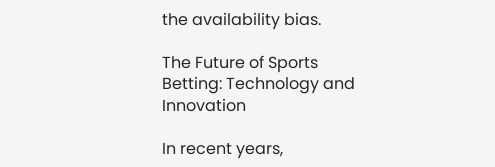the availability bias.

The Future of Sports Betting: Technology and Innovation

In recent years,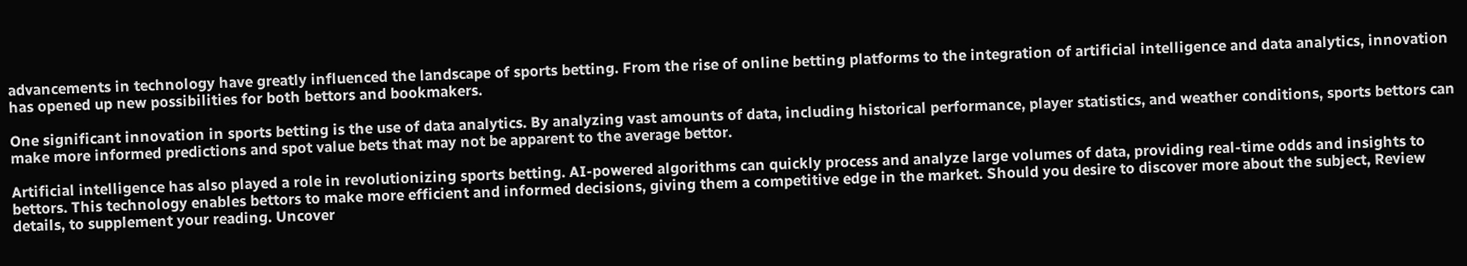advancements in technology have greatly influenced the landscape of sports betting. From the rise of online betting platforms to the integration of artificial intelligence and data analytics, innovation has opened up new possibilities for both bettors and bookmakers.

One significant innovation in sports betting is the use of data analytics. By analyzing vast amounts of data, including historical performance, player statistics, and weather conditions, sports bettors can make more informed predictions and spot value bets that may not be apparent to the average bettor.

Artificial intelligence has also played a role in revolutionizing sports betting. AI-powered algorithms can quickly process and analyze large volumes of data, providing real-time odds and insights to bettors. This technology enables bettors to make more efficient and informed decisions, giving them a competitive edge in the market. Should you desire to discover more about the subject, Review details, to supplement your reading. Uncover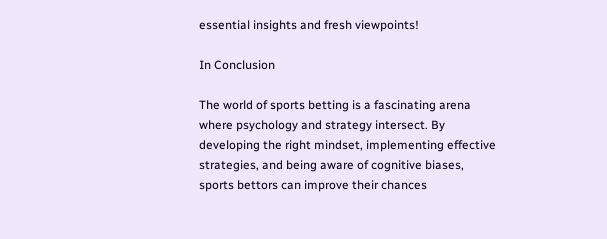essential insights and fresh viewpoints!

In Conclusion

The world of sports betting is a fascinating arena where psychology and strategy intersect. By developing the right mindset, implementing effective strategies, and being aware of cognitive biases, sports bettors can improve their chances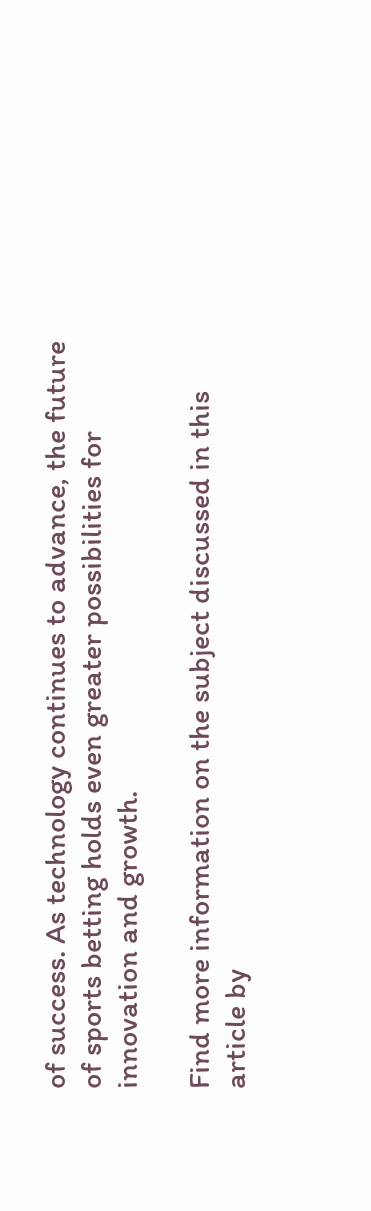of success. As technology continues to advance, the future of sports betting holds even greater possibilities for innovation and growth.

Find more information on the subject discussed in this article by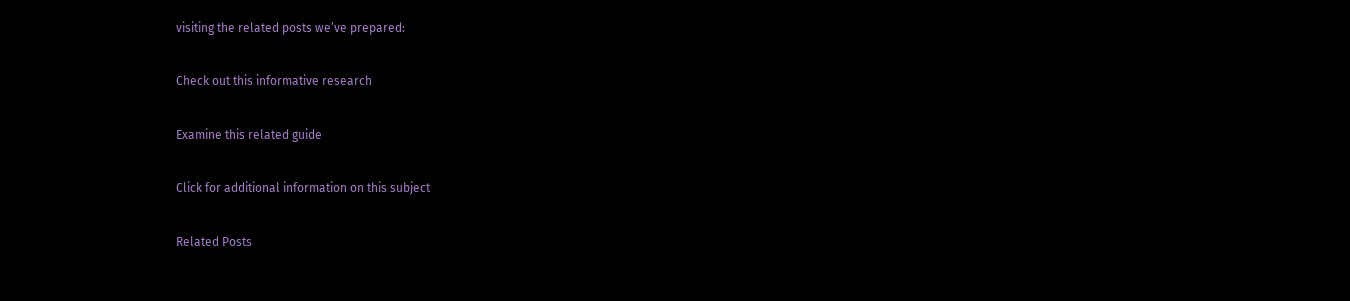visiting the related posts we’ve prepared:

Check out this informative research

Examine this related guide

Click for additional information on this subject

Related Posts